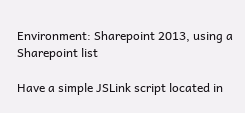Environment: Sharepoint 2013, using a Sharepoint list

Have a simple JSLink script located in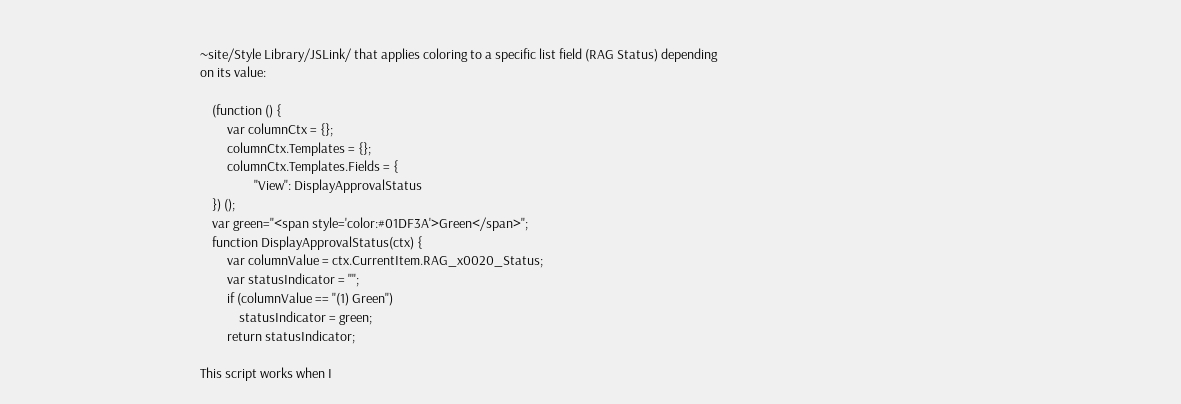~site/Style Library/JSLink/ that applies coloring to a specific list field (RAG Status) depending on its value:

    (function () {
         var columnCtx = {};
         columnCtx.Templates = {};
         columnCtx.Templates.Fields = {
                  "View": DisplayApprovalStatus
    }) ();
    var green="<span style='color:#01DF3A'>Green</span>";
    function DisplayApprovalStatus(ctx) {
         var columnValue = ctx.CurrentItem.RAG_x0020_Status;
         var statusIndicator = "";
         if (columnValue == "(1) Green")
             statusIndicator = green;
         return statusIndicator;

This script works when I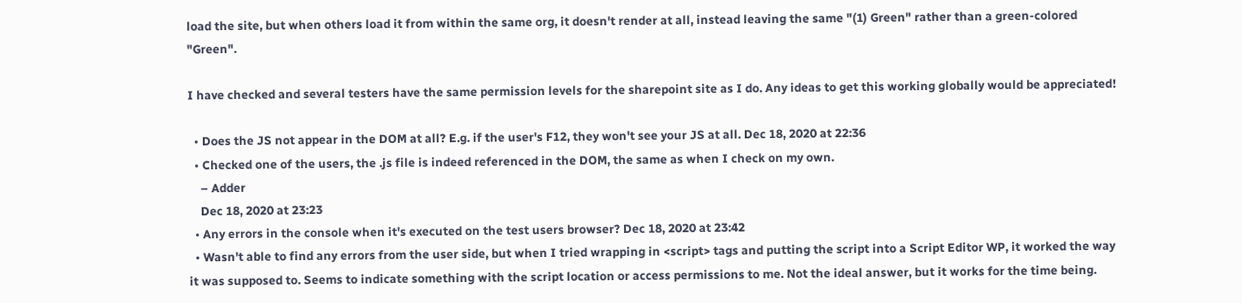load the site, but when others load it from within the same org, it doesn't render at all, instead leaving the same "(1) Green" rather than a green-colored "Green".

I have checked and several testers have the same permission levels for the sharepoint site as I do. Any ideas to get this working globally would be appreciated!

  • Does the JS not appear in the DOM at all? E.g. if the user's F12, they won't see your JS at all. Dec 18, 2020 at 22:36
  • Checked one of the users, the .js file is indeed referenced in the DOM, the same as when I check on my own.
    – Adder
    Dec 18, 2020 at 23:23
  • Any errors in the console when it's executed on the test users browser? Dec 18, 2020 at 23:42
  • Wasn't able to find any errors from the user side, but when I tried wrapping in <script> tags and putting the script into a Script Editor WP, it worked the way it was supposed to. Seems to indicate something with the script location or access permissions to me. Not the ideal answer, but it works for the time being.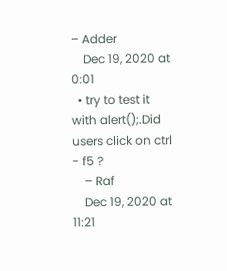– Adder
    Dec 19, 2020 at 0:01
  • try to test it with alert();.Did users click on ctrl - f5 ?
    – Raf
    Dec 19, 2020 at 11:21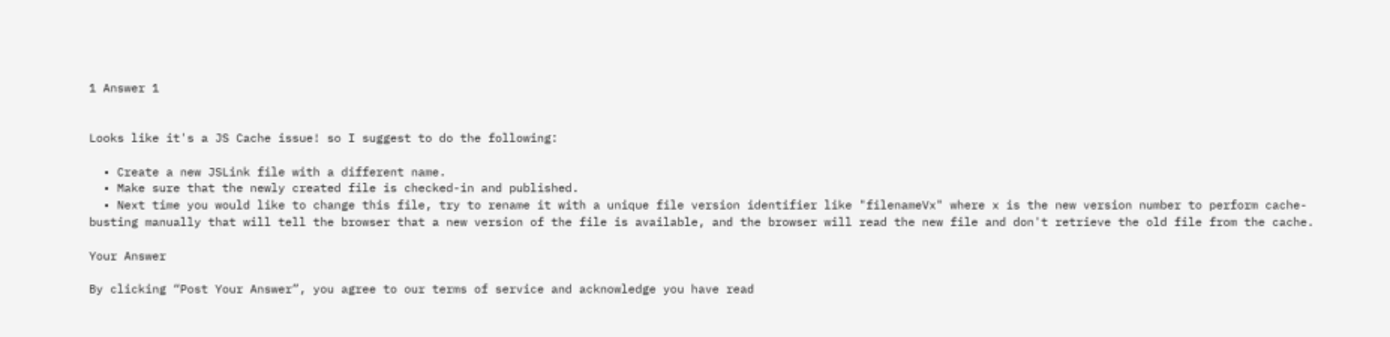1 Answer 1


Looks like it's a JS Cache issue! so I suggest to do the following:

  • Create a new JSLink file with a different name.
  • Make sure that the newly created file is checked-in and published.
  • Next time you would like to change this file, try to rename it with a unique file version identifier like "filenameVx" where x is the new version number to perform cache-busting manually that will tell the browser that a new version of the file is available, and the browser will read the new file and don't retrieve the old file from the cache.

Your Answer

By clicking “Post Your Answer”, you agree to our terms of service and acknowledge you have read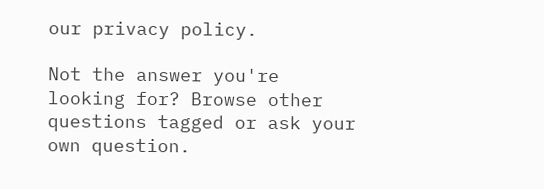our privacy policy.

Not the answer you're looking for? Browse other questions tagged or ask your own question.